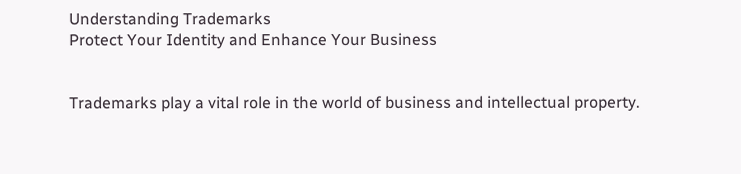Understanding Trademarks
Protect Your Identity and Enhance Your Business


Trademarks play a vital role in the world of business and intellectual property.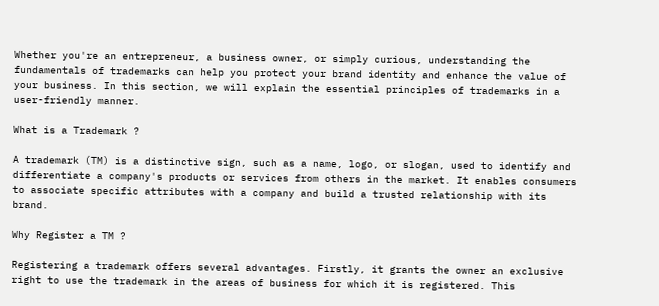Whether you're an entrepreneur, a business owner, or simply curious, understanding the fundamentals of trademarks can help you protect your brand identity and enhance the value of your business. In this section, we will explain the essential principles of trademarks in a user-friendly manner.

What is a Trademark ?

A trademark (TM) is a distinctive sign, such as a name, logo, or slogan, used to identify and differentiate a company's products or services from others in the market. It enables consumers to associate specific attributes with a company and build a trusted relationship with its brand.

Why Register a TM ?

Registering a trademark offers several advantages. Firstly, it grants the owner an exclusive right to use the trademark in the areas of business for which it is registered. This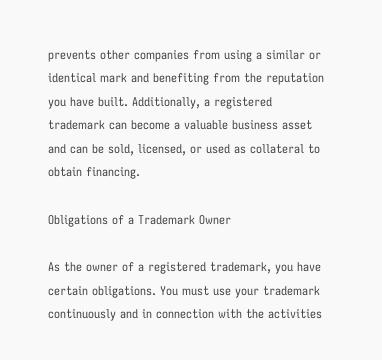prevents other companies from using a similar or identical mark and benefiting from the reputation you have built. Additionally, a registered trademark can become a valuable business asset and can be sold, licensed, or used as collateral to obtain financing.

Obligations of a Trademark Owner

As the owner of a registered trademark, you have certain obligations. You must use your trademark continuously and in connection with the activities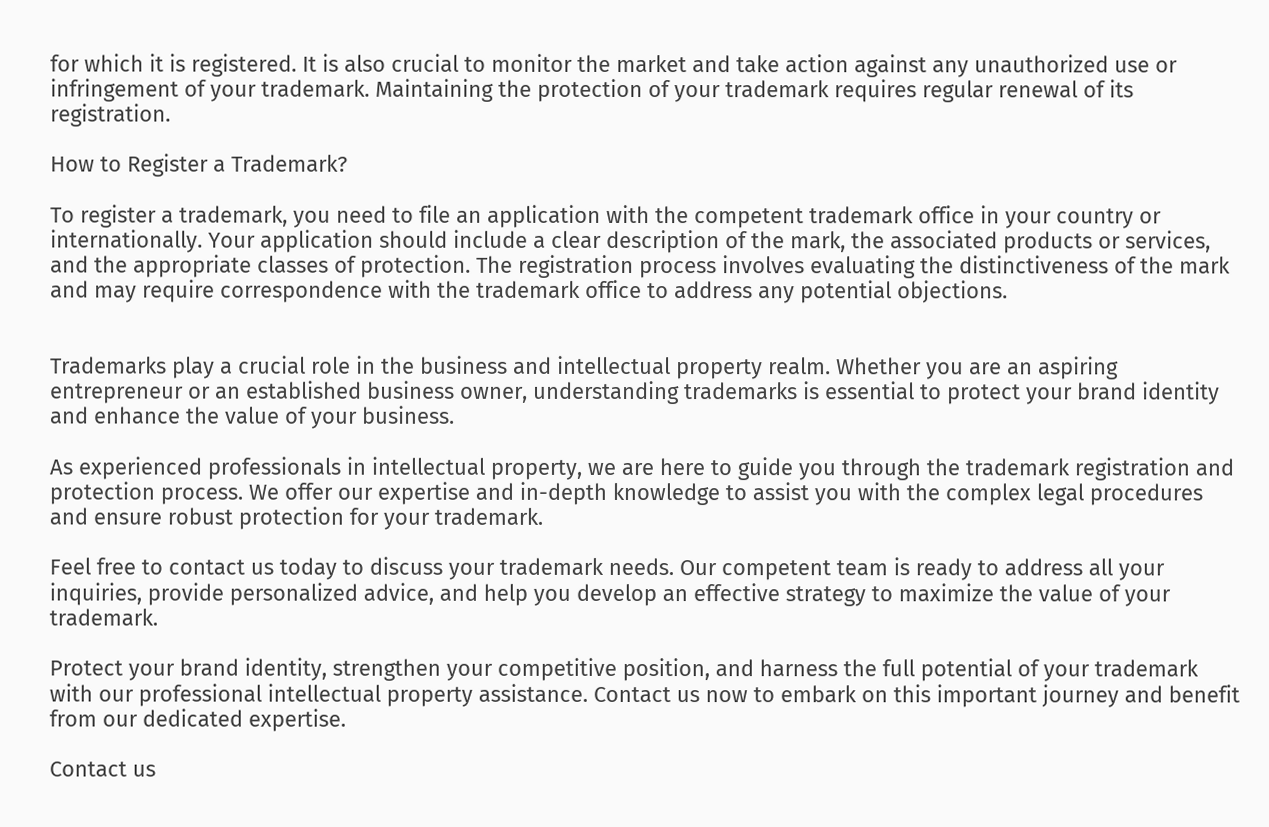for which it is registered. It is also crucial to monitor the market and take action against any unauthorized use or infringement of your trademark. Maintaining the protection of your trademark requires regular renewal of its registration.

How to Register a Trademark?

To register a trademark, you need to file an application with the competent trademark office in your country or internationally. Your application should include a clear description of the mark, the associated products or services, and the appropriate classes of protection. The registration process involves evaluating the distinctiveness of the mark and may require correspondence with the trademark office to address any potential objections.


Trademarks play a crucial role in the business and intellectual property realm. Whether you are an aspiring entrepreneur or an established business owner, understanding trademarks is essential to protect your brand identity and enhance the value of your business.

As experienced professionals in intellectual property, we are here to guide you through the trademark registration and protection process. We offer our expertise and in-depth knowledge to assist you with the complex legal procedures and ensure robust protection for your trademark.

Feel free to contact us today to discuss your trademark needs. Our competent team is ready to address all your inquiries, provide personalized advice, and help you develop an effective strategy to maximize the value of your trademark.

Protect your brand identity, strengthen your competitive position, and harness the full potential of your trademark with our professional intellectual property assistance. Contact us now to embark on this important journey and benefit from our dedicated expertise.

Contact us